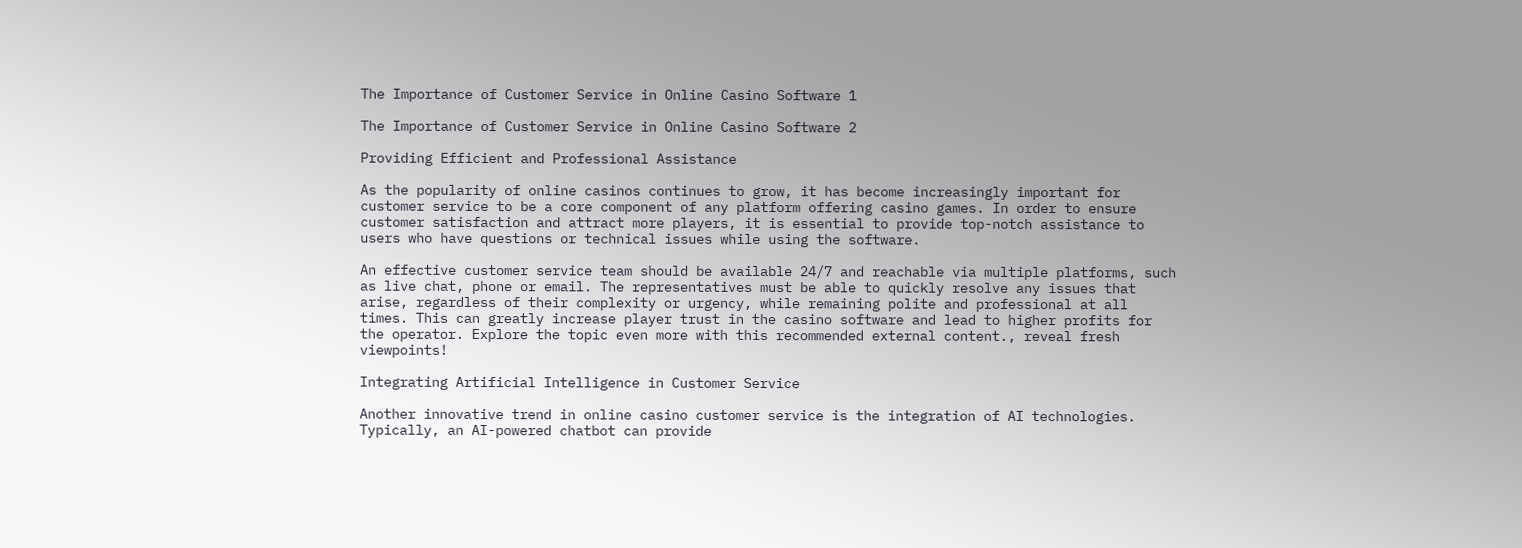The Importance of Customer Service in Online Casino Software 1

The Importance of Customer Service in Online Casino Software 2

Providing Efficient and Professional Assistance

As the popularity of online casinos continues to grow, it has become increasingly important for customer service to be a core component of any platform offering casino games. In order to ensure customer satisfaction and attract more players, it is essential to provide top-notch assistance to users who have questions or technical issues while using the software.

An effective customer service team should be available 24/7 and reachable via multiple platforms, such as live chat, phone or email. The representatives must be able to quickly resolve any issues that arise, regardless of their complexity or urgency, while remaining polite and professional at all times. This can greatly increase player trust in the casino software and lead to higher profits for the operator. Explore the topic even more with this recommended external content., reveal fresh viewpoints!

Integrating Artificial Intelligence in Customer Service

Another innovative trend in online casino customer service is the integration of AI technologies. Typically, an AI-powered chatbot can provide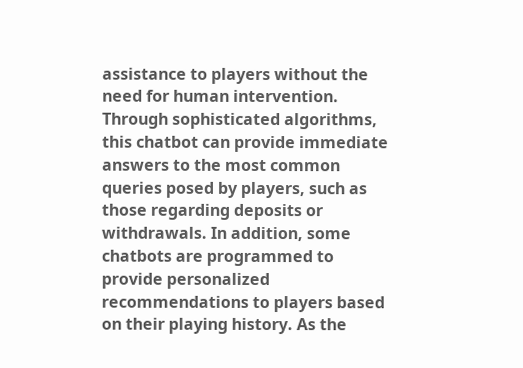assistance to players without the need for human intervention. Through sophisticated algorithms, this chatbot can provide immediate answers to the most common queries posed by players, such as those regarding deposits or withdrawals. In addition, some chatbots are programmed to provide personalized recommendations to players based on their playing history. As the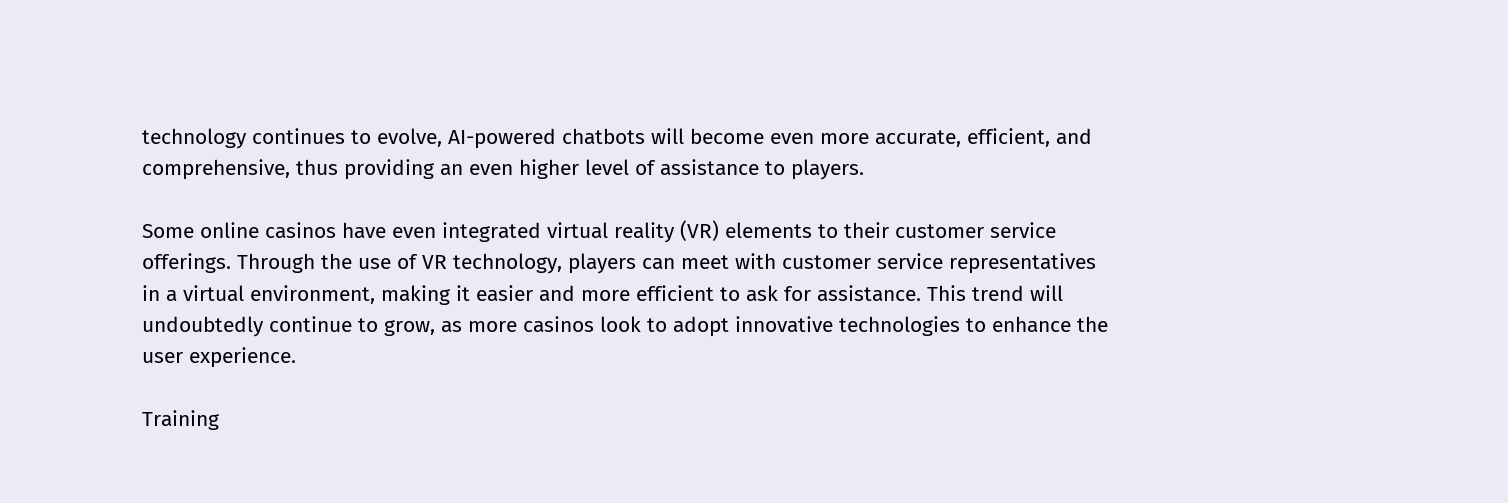technology continues to evolve, AI-powered chatbots will become even more accurate, efficient, and comprehensive, thus providing an even higher level of assistance to players.

Some online casinos have even integrated virtual reality (VR) elements to their customer service offerings. Through the use of VR technology, players can meet with customer service representatives in a virtual environment, making it easier and more efficient to ask for assistance. This trend will undoubtedly continue to grow, as more casinos look to adopt innovative technologies to enhance the user experience.

Training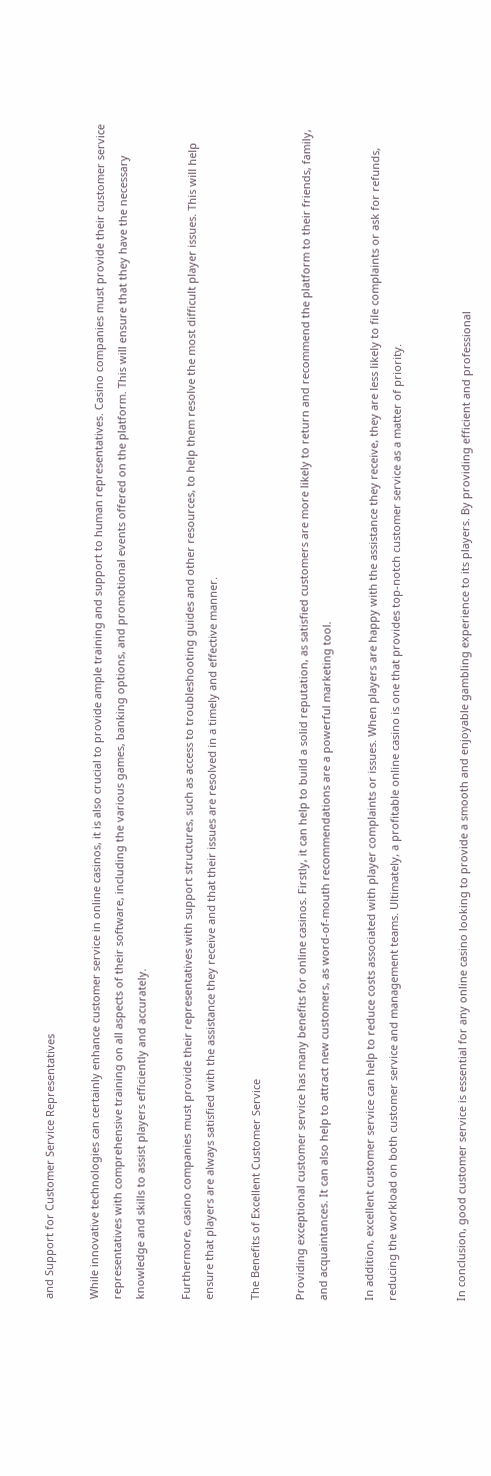and Support for Customer Service Representatives

While innovative technologies can certainly enhance customer service in online casinos, it is also crucial to provide ample training and support to human representatives. Casino companies must provide their customer service representatives with comprehensive training on all aspects of their software, including the various games, banking options, and promotional events offered on the platform. This will ensure that they have the necessary knowledge and skills to assist players efficiently and accurately.

Furthermore, casino companies must provide their representatives with support structures, such as access to troubleshooting guides and other resources, to help them resolve the most difficult player issues. This will help ensure that players are always satisfied with the assistance they receive and that their issues are resolved in a timely and effective manner.

The Benefits of Excellent Customer Service

Providing exceptional customer service has many benefits for online casinos. Firstly, it can help to build a solid reputation, as satisfied customers are more likely to return and recommend the platform to their friends, family, and acquaintances. It can also help to attract new customers, as word-of-mouth recommendations are a powerful marketing tool.

In addition, excellent customer service can help to reduce costs associated with player complaints or issues. When players are happy with the assistance they receive, they are less likely to file complaints or ask for refunds, reducing the workload on both customer service and management teams. Ultimately, a profitable online casino is one that provides top-notch customer service as a matter of priority.


In conclusion, good customer service is essential for any online casino looking to provide a smooth and enjoyable gambling experience to its players. By providing efficient and professional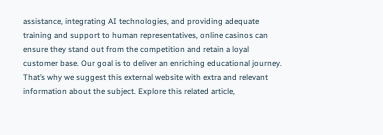assistance, integrating AI technologies, and providing adequate training and support to human representatives, online casinos can ensure they stand out from the competition and retain a loyal customer base. Our goal is to deliver an enriching educational journey. That’s why we suggest this external website with extra and relevant information about the subject. Explore this related article,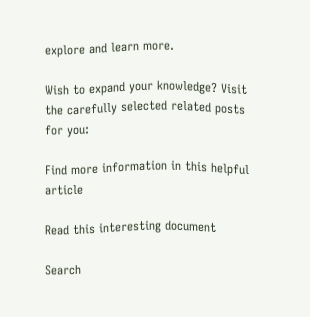explore and learn more.

Wish to expand your knowledge? Visit the carefully selected related posts for you:

Find more information in this helpful article

Read this interesting document

Search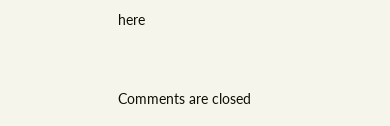here


Comments are closed